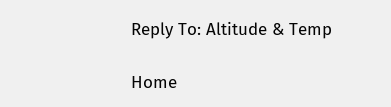Reply To: Altitude & Temp

Home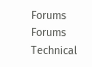Forums Forums Technical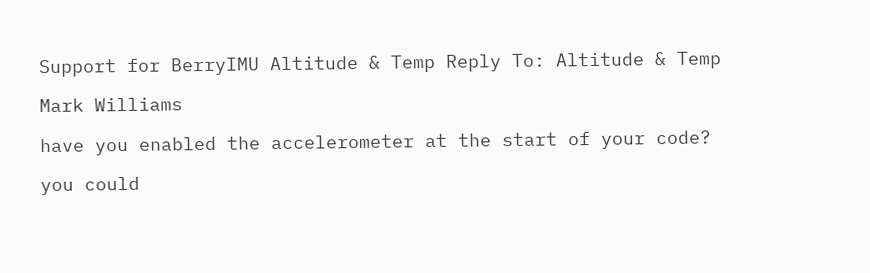Support for BerryIMU Altitude & Temp Reply To: Altitude & Temp

Mark Williams

have you enabled the accelerometer at the start of your code?

you could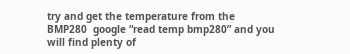try and get the temperature from the BMP280  google “read temp bmp280” and you will find plenty of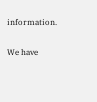information.


We have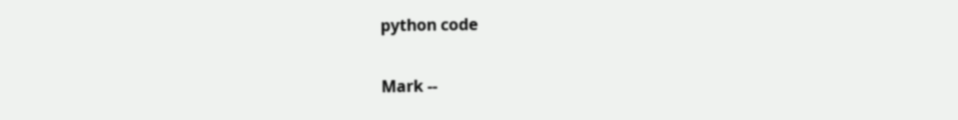python code

Mark --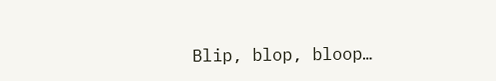Blip, blop, bloop…